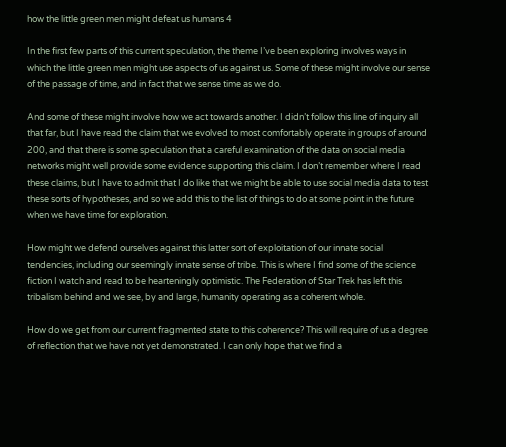how the little green men might defeat us humans 4

In the first few parts of this current speculation, the theme I’ve been exploring involves ways in which the little green men might use aspects of us against us. Some of these might involve our sense of the passage of time, and in fact that we sense time as we do.

And some of these might involve how we act towards another. I didn’t follow this line of inquiry all that far, but I have read the claim that we evolved to most comfortably operate in groups of around 200, and that there is some speculation that a careful examination of the data on social media networks might well provide some evidence supporting this claim. I don’t remember where I read these claims, but I have to admit that I do like that we might be able to use social media data to test these sorts of hypotheses, and so we add this to the list of things to do at some point in the future when we have time for exploration.

How might we defend ourselves against this latter sort of exploitation of our innate social tendencies, including our seemingly innate sense of tribe. This is where I find some of the science fiction I watch and read to be hearteningly optimistic. The Federation of Star Trek has left this tribalism behind and we see, by and large, humanity operating as a coherent whole.

How do we get from our current fragmented state to this coherence? This will require of us a degree of reflection that we have not yet demonstrated. I can only hope that we find a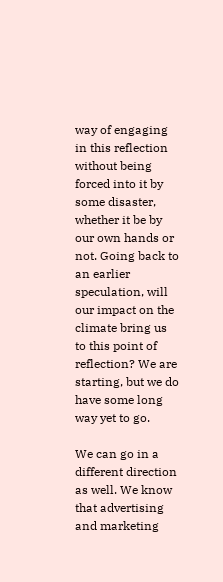way of engaging in this reflection without being forced into it by some disaster, whether it be by our own hands or not. Going back to an earlier speculation, will our impact on the climate bring us to this point of reflection? We are starting, but we do have some long way yet to go.

We can go in a different direction as well. We know that advertising and marketing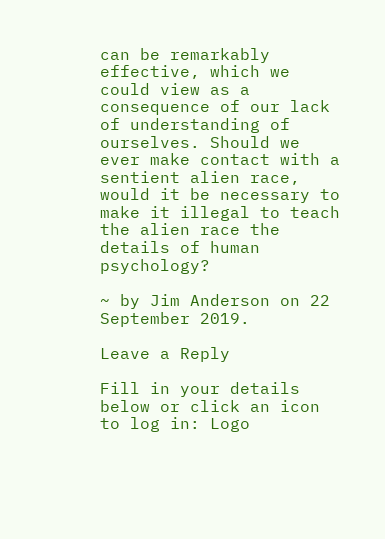can be remarkably effective, which we could view as a consequence of our lack of understanding of ourselves. Should we ever make contact with a sentient alien race, would it be necessary to make it illegal to teach the alien race the details of human psychology?

~ by Jim Anderson on 22 September 2019.

Leave a Reply

Fill in your details below or click an icon to log in: Logo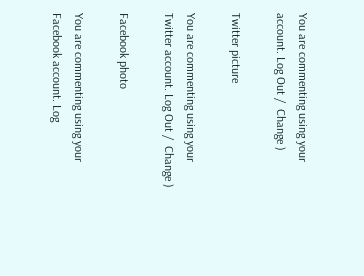You are commenting using your account. Log Out /  Change )

Twitter picture

You are commenting using your Twitter account. Log Out /  Change )

Facebook photo

You are commenting using your Facebook account. Log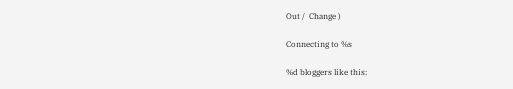Out /  Change )

Connecting to %s

%d bloggers like this: